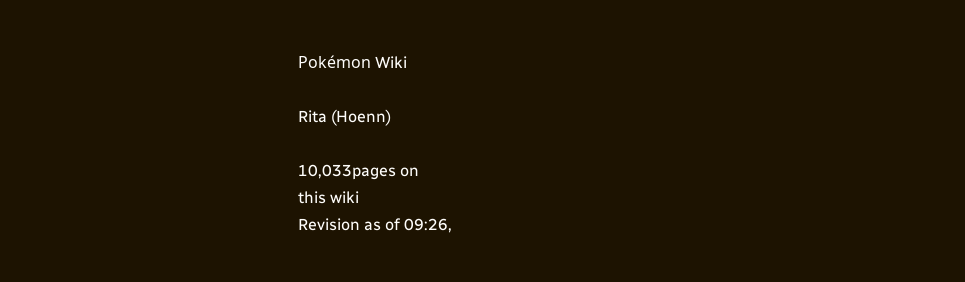Pokémon Wiki

Rita (Hoenn)

10,033pages on
this wiki
Revision as of 09:26,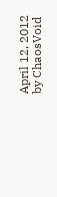April 12, 2012 by ChaosVoid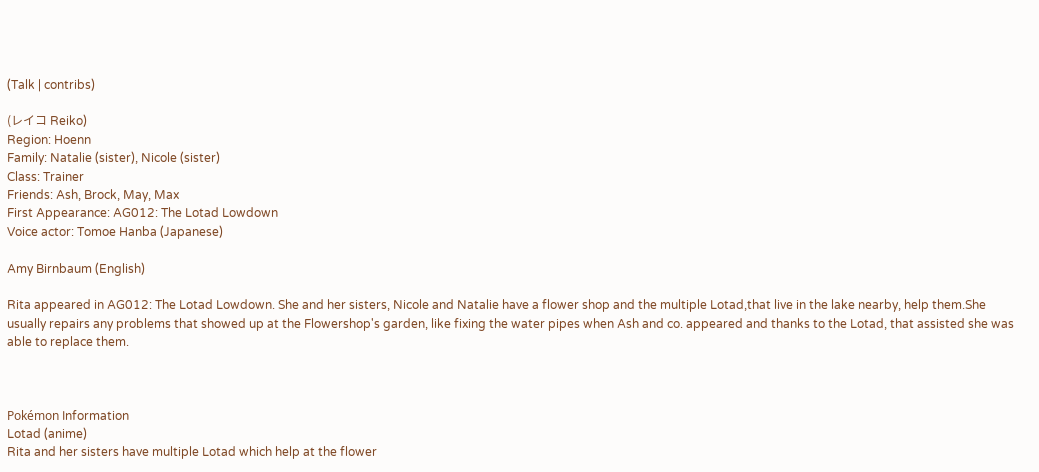(Talk | contribs)

(レイコ Reiko)
Region: Hoenn
Family: Natalie (sister), Nicole (sister)
Class: Trainer
Friends: Ash, Brock, May, Max
First Appearance: AG012: The Lotad Lowdown
Voice actor: Tomoe Hanba (Japanese)

Amy Birnbaum (English)

Rita appeared in AG012: The Lotad Lowdown. She and her sisters, Nicole and Natalie have a flower shop and the multiple Lotad,that live in the lake nearby, help them.She usually repairs any problems that showed up at the Flowershop's garden, like fixing the water pipes when Ash and co. appeared and thanks to the Lotad, that assisted she was able to replace them.



Pokémon Information
Lotad (anime)
Rita and her sisters have multiple Lotad which help at the flower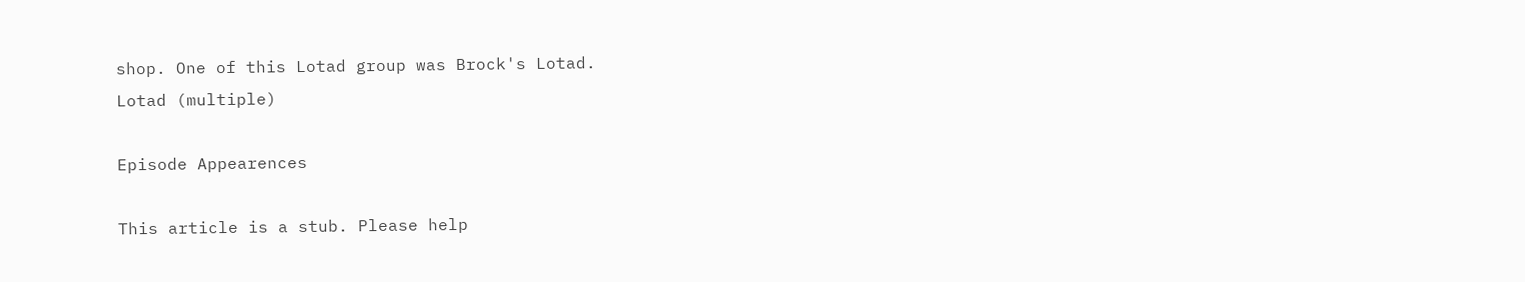shop. One of this Lotad group was Brock's Lotad.
Lotad (multiple)

Episode Appearences

This article is a stub. Please help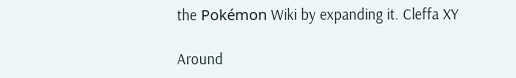the Pokémon Wiki by expanding it. Cleffa XY

Around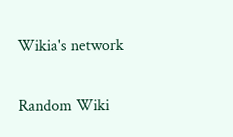Wikia's network

Random Wiki